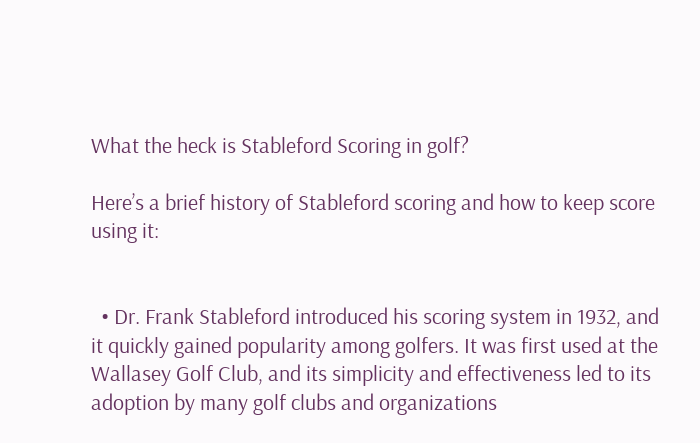What the heck is Stableford Scoring in golf?

Here’s a brief history of Stableford scoring and how to keep score using it:


  • Dr. Frank Stableford introduced his scoring system in 1932, and it quickly gained popularity among golfers. It was first used at the Wallasey Golf Club, and its simplicity and effectiveness led to its adoption by many golf clubs and organizations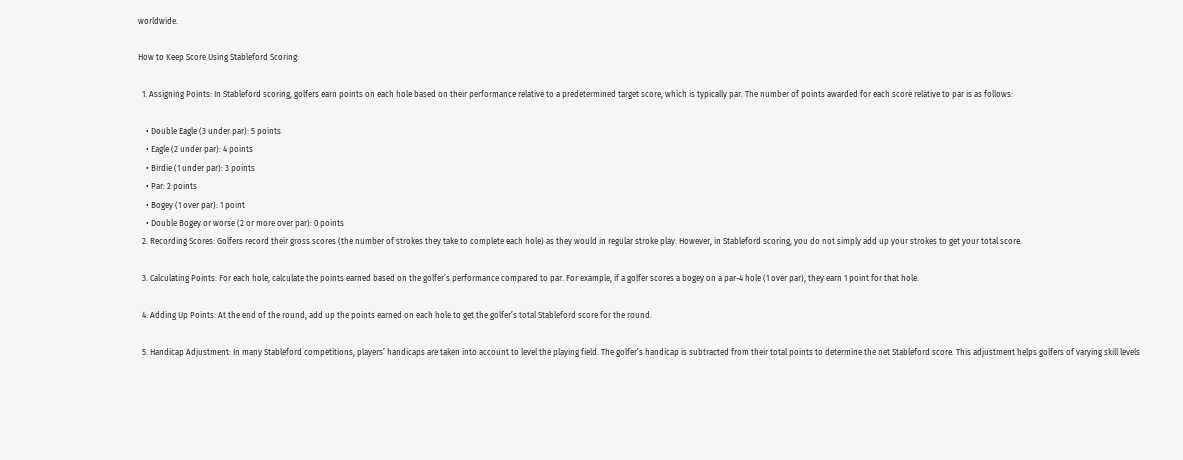worldwide.

How to Keep Score Using Stableford Scoring:

  1. Assigning Points: In Stableford scoring, golfers earn points on each hole based on their performance relative to a predetermined target score, which is typically par. The number of points awarded for each score relative to par is as follows:

    • Double Eagle (3 under par): 5 points
    • Eagle (2 under par): 4 points
    • Birdie (1 under par): 3 points
    • Par: 2 points
    • Bogey (1 over par): 1 point
    • Double Bogey or worse (2 or more over par): 0 points
  2. Recording Scores: Golfers record their gross scores (the number of strokes they take to complete each hole) as they would in regular stroke play. However, in Stableford scoring, you do not simply add up your strokes to get your total score.

  3. Calculating Points: For each hole, calculate the points earned based on the golfer’s performance compared to par. For example, if a golfer scores a bogey on a par-4 hole (1 over par), they earn 1 point for that hole.

  4. Adding Up Points: At the end of the round, add up the points earned on each hole to get the golfer’s total Stableford score for the round.

  5. Handicap Adjustment: In many Stableford competitions, players’ handicaps are taken into account to level the playing field. The golfer’s handicap is subtracted from their total points to determine the net Stableford score. This adjustment helps golfers of varying skill levels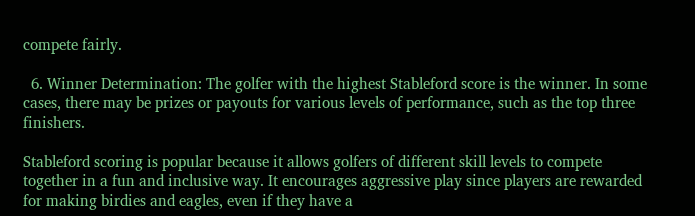compete fairly.

  6. Winner Determination: The golfer with the highest Stableford score is the winner. In some cases, there may be prizes or payouts for various levels of performance, such as the top three finishers.

Stableford scoring is popular because it allows golfers of different skill levels to compete together in a fun and inclusive way. It encourages aggressive play since players are rewarded for making birdies and eagles, even if they have a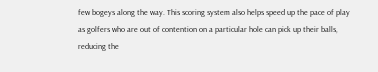few bogeys along the way. This scoring system also helps speed up the pace of play as golfers who are out of contention on a particular hole can pick up their balls, reducing the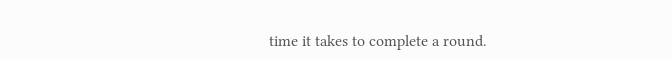time it takes to complete a round.